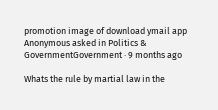promotion image of download ymail app
Anonymous asked in Politics & GovernmentGovernment · 9 months ago

Whats the rule by martial law in the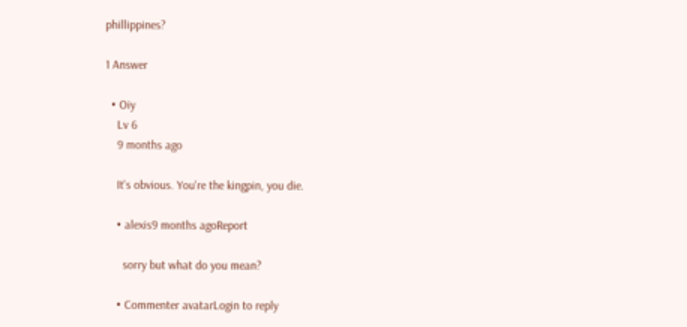phillippines?

1 Answer

  • Oiy
    Lv 6
    9 months ago

    It's obvious. You're the kingpin, you die.

    • alexis9 months agoReport

      sorry but what do you mean?

    • Commenter avatarLogin to reply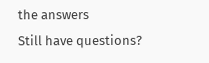the answers
Still have questions?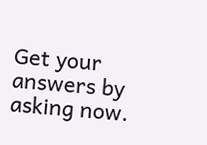Get your answers by asking now.